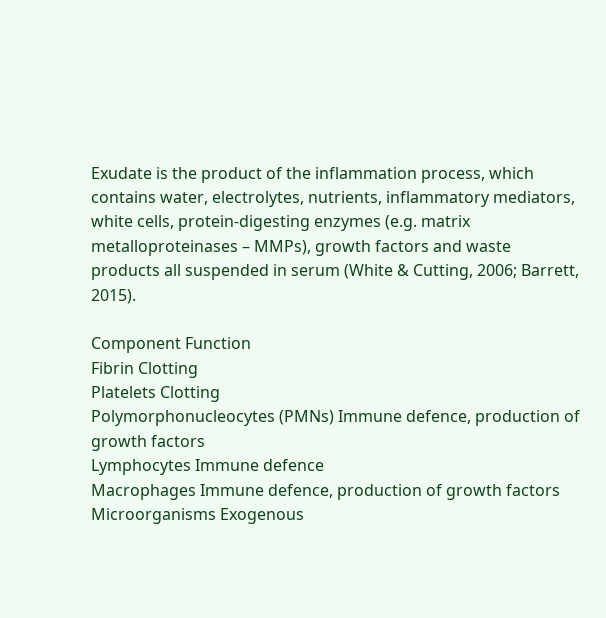Exudate is the product of the inflammation process, which contains water, electrolytes, nutrients, inflammatory mediators, white cells, protein-digesting enzymes (e.g. matrix metalloproteinases – MMPs), growth factors and waste products all suspended in serum (White & Cutting, 2006; Barrett, 2015).

Component Function
Fibrin Clotting
Platelets Clotting
Polymorphonucleocytes (PMNs) Immune defence, production of growth factors
Lymphocytes Immune defence
Macrophages Immune defence, production of growth factors
Microorganisms Exogenous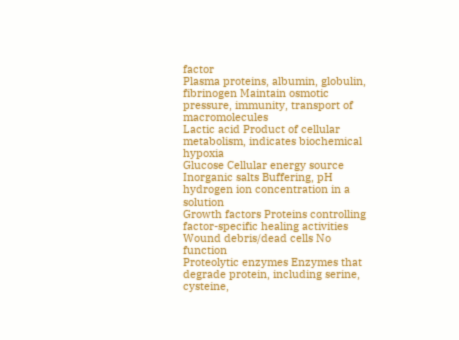factor
Plasma proteins, albumin, globulin, fibrinogen Maintain osmotic pressure, immunity, transport of macromolecules
Lactic acid Product of cellular metabolism, indicates biochemical hypoxia
Glucose Cellular energy source
Inorganic salts Buffering, pH hydrogen ion concentration in a solution
Growth factors Proteins controlling factor-specific healing activities
Wound debris/dead cells No function
Proteolytic enzymes Enzymes that degrade protein, including serine, cysteine,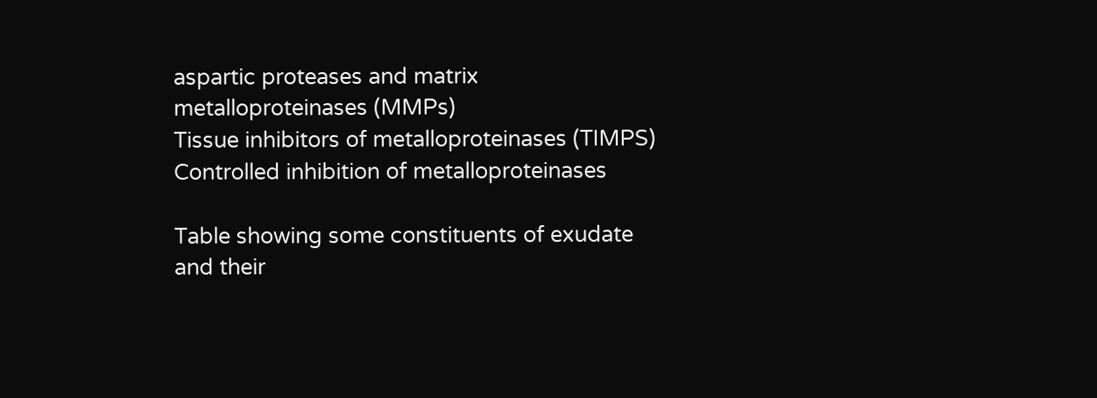aspartic proteases and matrix metalloproteinases (MMPs)
Tissue inhibitors of metalloproteinases (TIMPS) Controlled inhibition of metalloproteinases

Table showing some constituents of exudate and their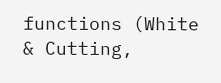functions (White & Cutting,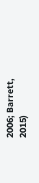2006; Barrett, 2015)